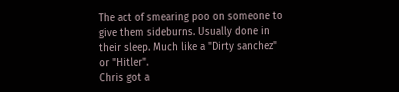The act of smearing poo on someone to give them sideburns. Usually done in their sleep. Much like a "Dirty sanchez" or "Hitler".
Chris got a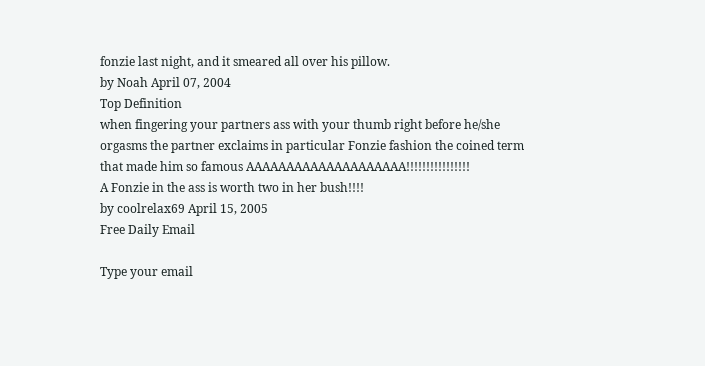fonzie last night, and it smeared all over his pillow.
by Noah April 07, 2004
Top Definition
when fingering your partners ass with your thumb right before he/she orgasms the partner exclaims in particular Fonzie fashion the coined term that made him so famous AAAAAAAAAAAAAAAAAAAA!!!!!!!!!!!!!!!!
A Fonzie in the ass is worth two in her bush!!!!
by coolrelax69 April 15, 2005
Free Daily Email

Type your email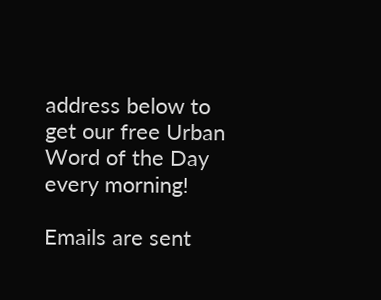address below to get our free Urban Word of the Day every morning!

Emails are sent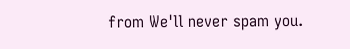from We'll never spam you.